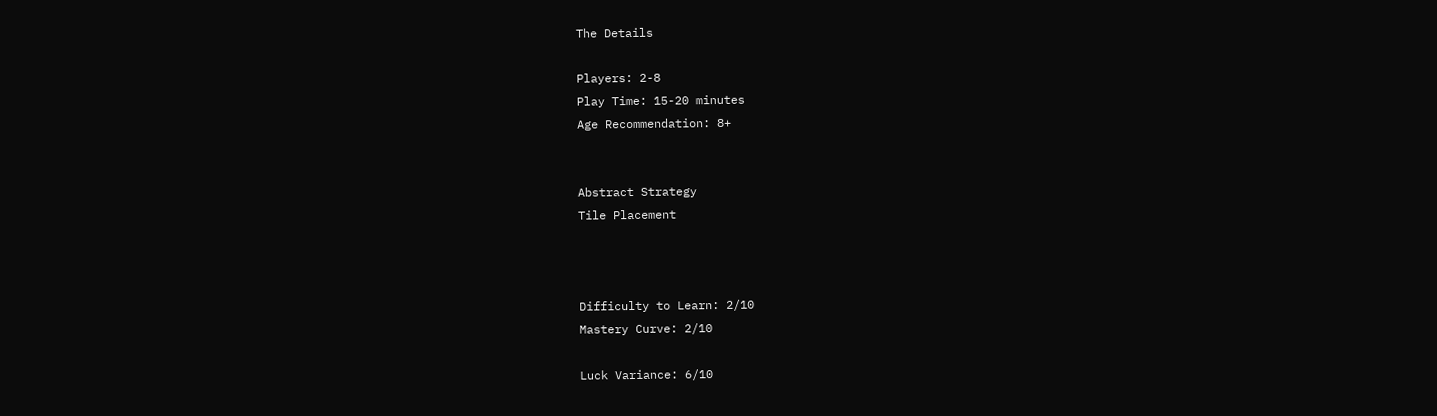The Details

Players: 2-8
Play Time: 15-20 minutes
Age Recommendation: 8+


Abstract Strategy
Tile Placement



Difficulty to Learn: 2/10
Mastery Curve: 2/10

Luck Variance: 6/10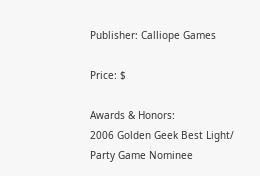Publisher: Calliope Games

Price: $

Awards & Honors:
2006 Golden Geek Best Light/ Party Game Nominee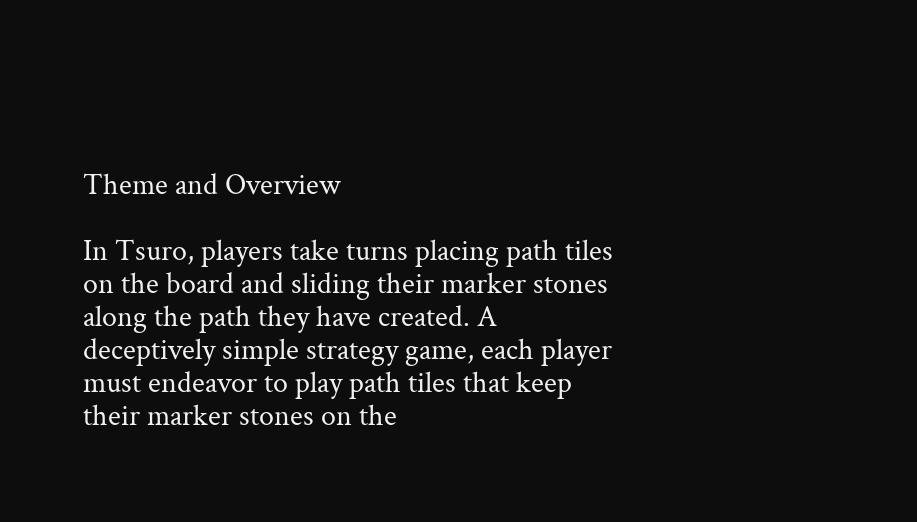Theme and Overview

In Tsuro, players take turns placing path tiles on the board and sliding their marker stones along the path they have created. A deceptively simple strategy game, each player must endeavor to play path tiles that keep their marker stones on the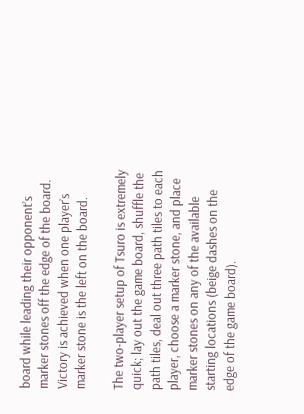board while leading their opponent’s marker stones off the edge of the board. Victory is achieved when one player’s marker stone is the left on the board.

The two-player setup of Tsuro is extremely quick; lay out the game board, shuffle the path tiles, deal out three path tiles to each player, choose a marker stone, and place marker stones on any of the available starting locations (beige dashes on the edge of the game board).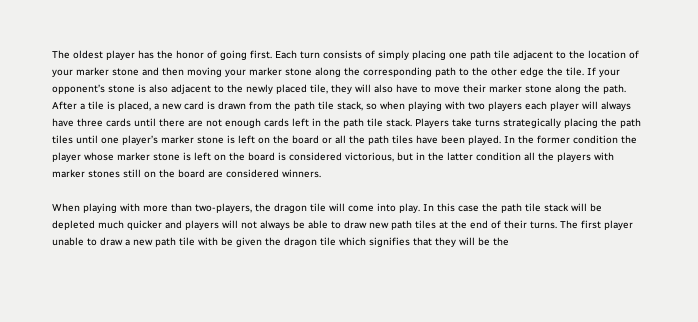The oldest player has the honor of going first. Each turn consists of simply placing one path tile adjacent to the location of your marker stone and then moving your marker stone along the corresponding path to the other edge the tile. If your opponent’s stone is also adjacent to the newly placed tile, they will also have to move their marker stone along the path. After a tile is placed, a new card is drawn from the path tile stack, so when playing with two players each player will always have three cards until there are not enough cards left in the path tile stack. Players take turns strategically placing the path tiles until one player’s marker stone is left on the board or all the path tiles have been played. In the former condition the player whose marker stone is left on the board is considered victorious, but in the latter condition all the players with marker stones still on the board are considered winners.

When playing with more than two-players, the dragon tile will come into play. In this case the path tile stack will be depleted much quicker and players will not always be able to draw new path tiles at the end of their turns. The first player unable to draw a new path tile with be given the dragon tile which signifies that they will be the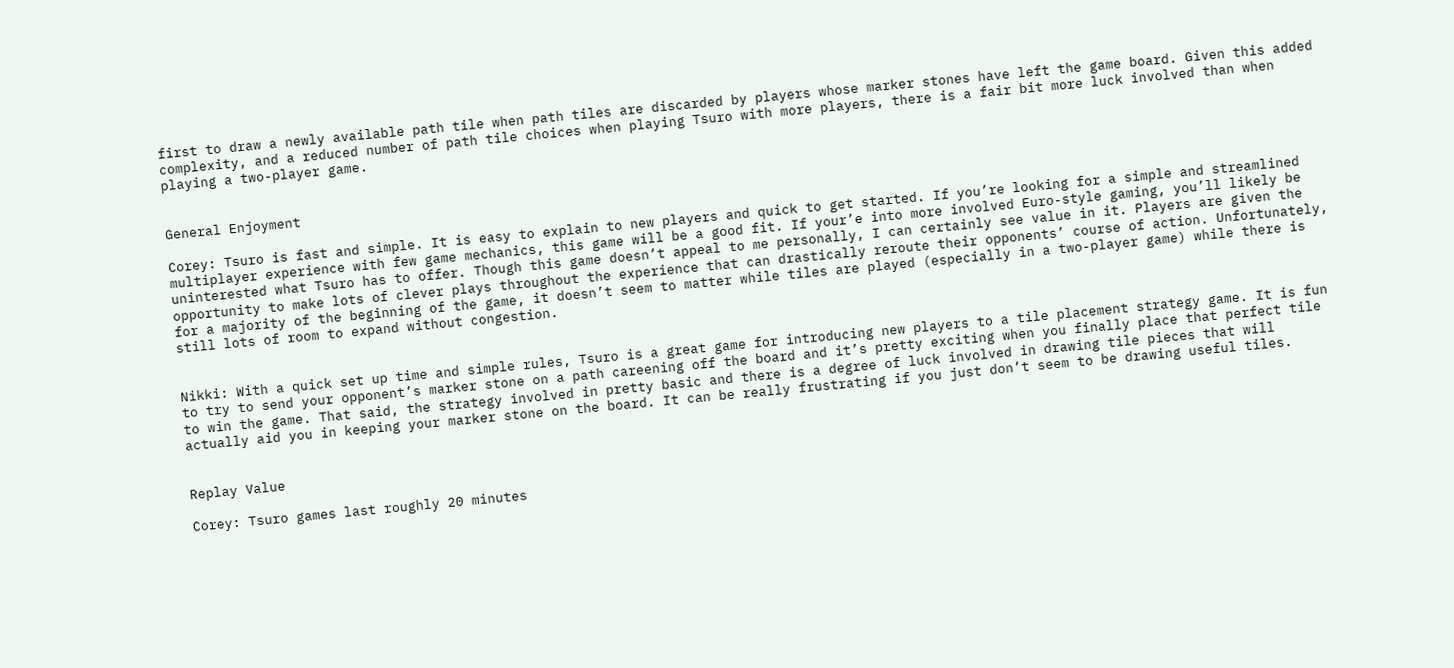first to draw a newly available path tile when path tiles are discarded by players whose marker stones have left the game board. Given this added complexity, and a reduced number of path tile choices when playing Tsuro with more players, there is a fair bit more luck involved than when playing a two-player game.


General Enjoyment

Corey: Tsuro is fast and simple. It is easy to explain to new players and quick to get started. If you’re looking for a simple and streamlined multiplayer experience with few game mechanics, this game will be a good fit. If your’e into more involved Euro-style gaming, you’ll likely be uninterested what Tsuro has to offer. Though this game doesn’t appeal to me personally, I can certainly see value in it. Players are given the opportunity to make lots of clever plays throughout the experience that can drastically reroute their opponents’ course of action. Unfortunately, for a majority of the beginning of the game, it doesn’t seem to matter while tiles are played (especially in a two-player game) while there is still lots of room to expand without congestion.


Nikki: With a quick set up time and simple rules, Tsuro is a great game for introducing new players to a tile placement strategy game. It is fun to try to send your opponent’s marker stone on a path careening off the board and it’s pretty exciting when you finally place that perfect tile to win the game. That said, the strategy involved in pretty basic and there is a degree of luck involved in drawing tile pieces that will actually aid you in keeping your marker stone on the board. It can be really frustrating if you just don’t seem to be drawing useful tiles.


Replay Value

Corey: Tsuro games last roughly 20 minutes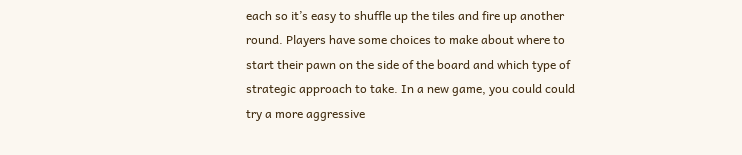each so it’s easy to shuffle up the tiles and fire up another round. Players have some choices to make about where to start their pawn on the side of the board and which type of strategic approach to take. In a new game, you could could try a more aggressive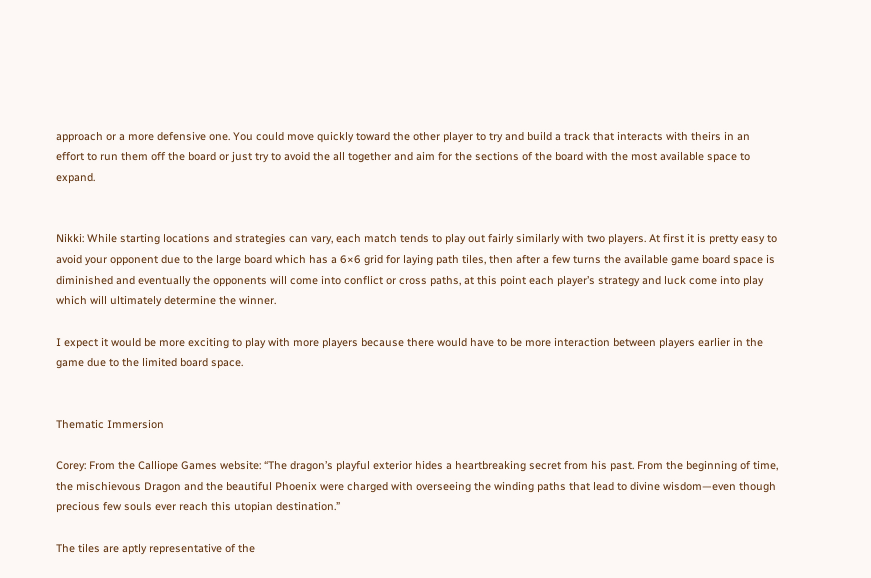approach or a more defensive one. You could move quickly toward the other player to try and build a track that interacts with theirs in an effort to run them off the board or just try to avoid the all together and aim for the sections of the board with the most available space to expand.


Nikki: While starting locations and strategies can vary, each match tends to play out fairly similarly with two players. At first it is pretty easy to avoid your opponent due to the large board which has a 6×6 grid for laying path tiles, then after a few turns the available game board space is diminished and eventually the opponents will come into conflict or cross paths, at this point each player’s strategy and luck come into play which will ultimately determine the winner.

I expect it would be more exciting to play with more players because there would have to be more interaction between players earlier in the game due to the limited board space.


Thematic Immersion

Corey: From the Calliope Games website: “The dragon’s playful exterior hides a heartbreaking secret from his past. From the beginning of time, the mischievous Dragon and the beautiful Phoenix were charged with overseeing the winding paths that lead to divine wisdom—even though precious few souls ever reach this utopian destination.”

The tiles are aptly representative of the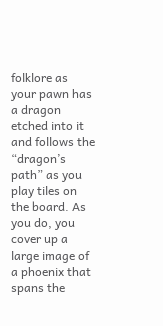folklore as your pawn has a dragon etched into it and follows the “dragon’s path” as you play tiles on the board. As you do, you cover up a large image of a phoenix that spans the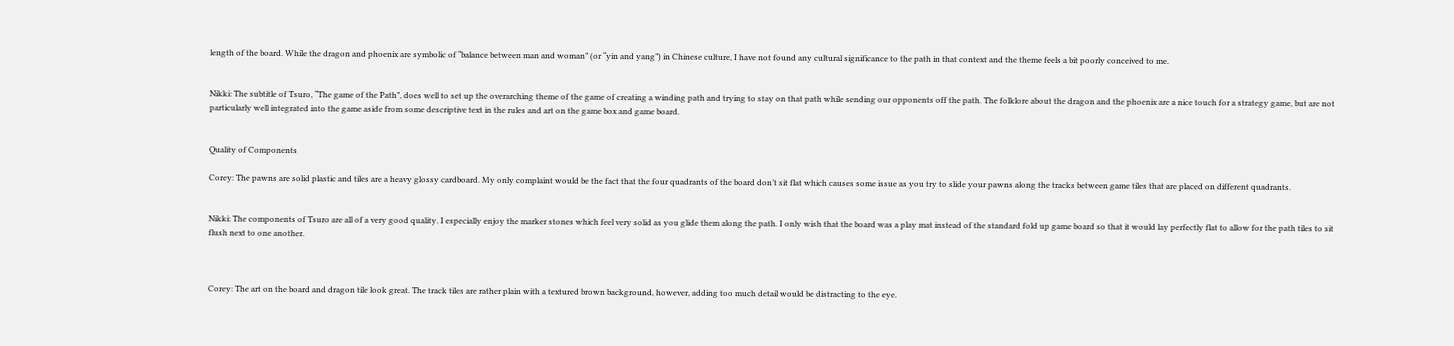length of the board. While the dragon and phoenix are symbolic of “balance between man and woman” (or “yin and yang”) in Chinese culture, I have not found any cultural significance to the path in that context and the theme feels a bit poorly conceived to me.


Nikki: The subtitle of Tsuro, “The game of the Path”, does well to set up the overarching theme of the game of creating a winding path and trying to stay on that path while sending our opponents off the path. The folklore about the dragon and the phoenix are a nice touch for a strategy game, but are not particularly well integrated into the game aside from some descriptive text in the rules and art on the game box and game board.


Quality of Components

Corey: The pawns are solid plastic and tiles are a heavy glossy cardboard. My only complaint would be the fact that the four quadrants of the board don’t sit flat which causes some issue as you try to slide your pawns along the tracks between game tiles that are placed on different quadrants.


Nikki: The components of Tsuro are all of a very good quality. I especially enjoy the marker stones which feel very solid as you glide them along the path. I only wish that the board was a play mat instead of the standard fold up game board so that it would lay perfectly flat to allow for the path tiles to sit flush next to one another.



Corey: The art on the board and dragon tile look great. The track tiles are rather plain with a textured brown background, however, adding too much detail would be distracting to the eye.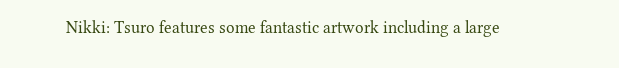Nikki: Tsuro features some fantastic artwork including a large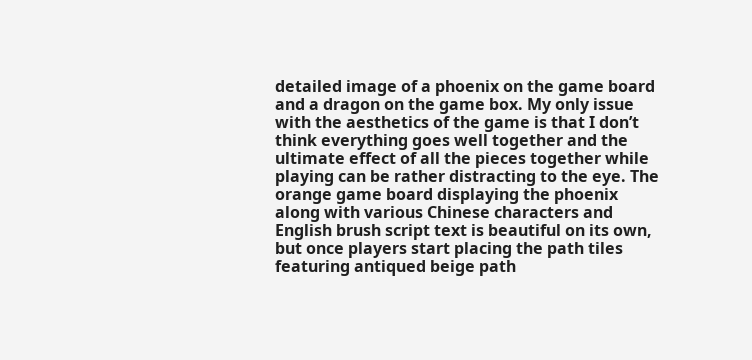detailed image of a phoenix on the game board and a dragon on the game box. My only issue with the aesthetics of the game is that I don’t think everything goes well together and the ultimate effect of all the pieces together while playing can be rather distracting to the eye. The orange game board displaying the phoenix along with various Chinese characters and English brush script text is beautiful on its own, but once players start placing the path tiles featuring antiqued beige path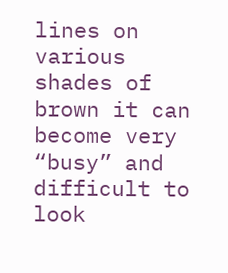lines on various shades of brown it can become very “busy” and difficult to look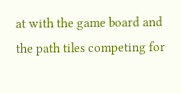at with the game board and the path tiles competing for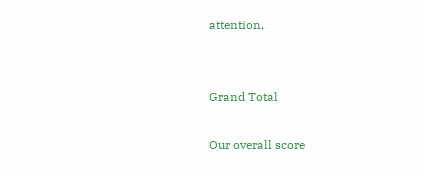attention.


Grand Total

Our overall score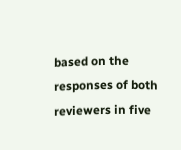based on the responses of both reviewers in five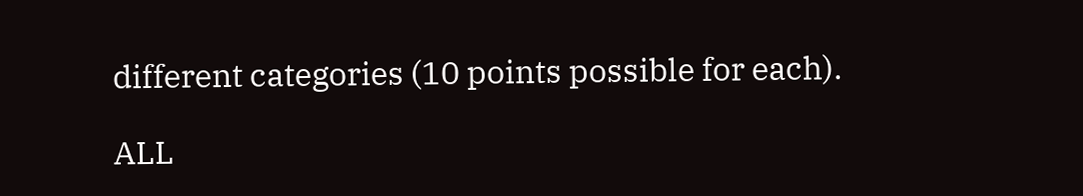different categories (10 points possible for each).

ALL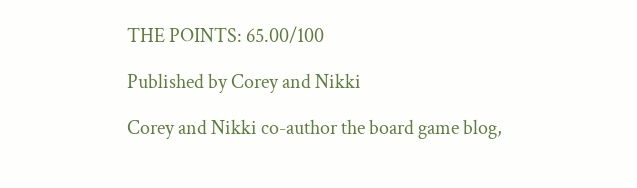THE POINTS: 65.00/100

Published by Corey and Nikki

Corey and Nikki co-author the board game blog,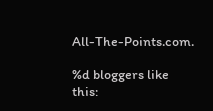All-The-Points.com.

%d bloggers like this: